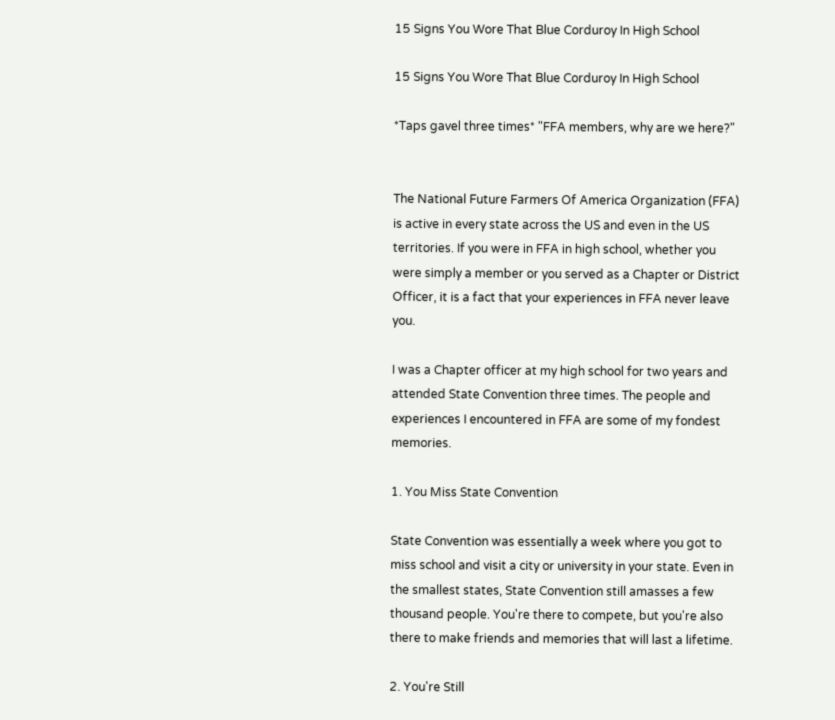15 Signs You Wore That Blue Corduroy In High School

15 Signs You Wore That Blue Corduroy In High School

*Taps gavel three times* "FFA members, why are we here?"


The National Future Farmers Of America Organization (FFA) is active in every state across the US and even in the US territories. If you were in FFA in high school, whether you were simply a member or you served as a Chapter or District Officer, it is a fact that your experiences in FFA never leave you.

I was a Chapter officer at my high school for two years and attended State Convention three times. The people and experiences I encountered in FFA are some of my fondest memories.

1. You Miss State Convention

State Convention was essentially a week where you got to miss school and visit a city or university in your state. Even in the smallest states, State Convention still amasses a few thousand people. You're there to compete, but you're also there to make friends and memories that will last a lifetime.

2. You're Still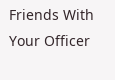Friends With Your Officer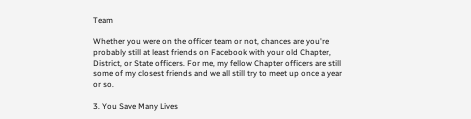Team

Whether you were on the officer team or not, chances are you're probably still at least friends on Facebook with your old Chapter, District, or State officers. For me, my fellow Chapter officers are still some of my closest friends and we all still try to meet up once a year or so.

3. You Save Many Lives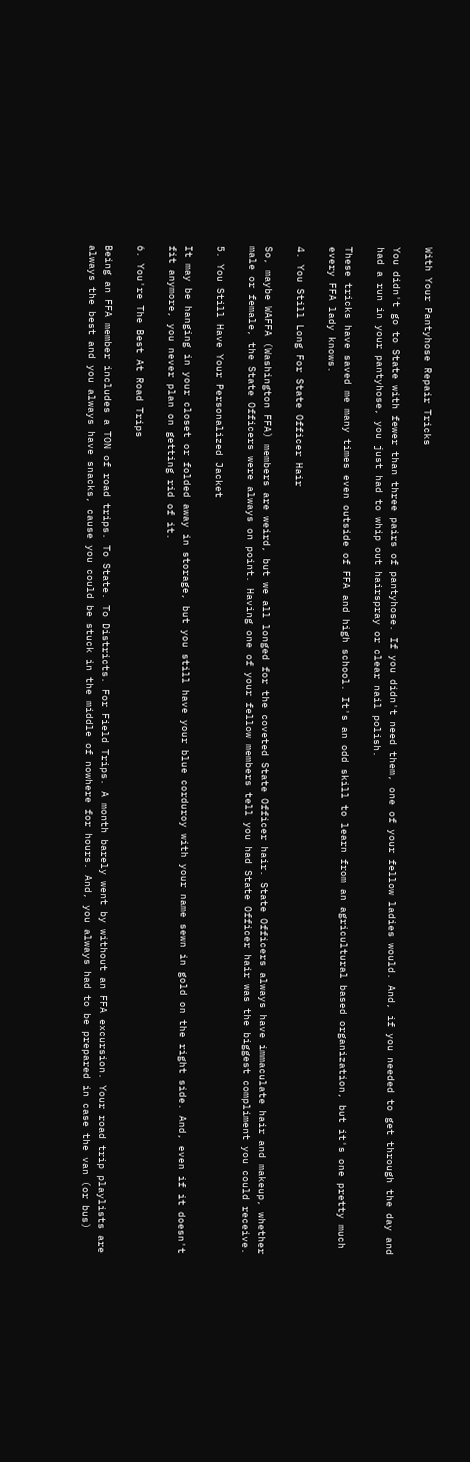With Your Pantyhose Repair Tricks

You didn't go to State with fewer than three pairs of pantyhose. If you didn't need them, one of your fellow ladies would. And, if you needed to get through the day and had a run in your pantyhose, you just had to whip out hairspray or clear nail polish.

These tricks have saved me many times even outside of FFA and high school. It's an odd skill to learn from an agricultural based organization, but it's one pretty much every FFA lady knows.

4. You Still Long For State Officer Hair

So, maybe WAFFA (Washington FFA) members are weird, but we all longed for the coveted State Officer hair. State Officers always have immaculate hair and makeup, whether male or female, the State Officers were always on point. Having one of your fellow members tell you had State Officer hair was the biggest compliment you could receive.

5. You Still Have Your Personalized Jacket

It may be hanging in your closet or folded away in storage, but you still have your blue corduroy with your name sewn in gold on the right side. And, even if it doesn't fit anymore, you never plan on getting rid of it.

6. You're The Best At Road Trips

Being an FFA member includes a TON of road trips. To State. To Districts. For Field Trips. A month barely went by without an FFA excursion. Your road trip playlists are always the best and you always have snacks, cause you could be stuck in the middle of nowhere for hours. And, you always had to be prepared in case the van (or bus)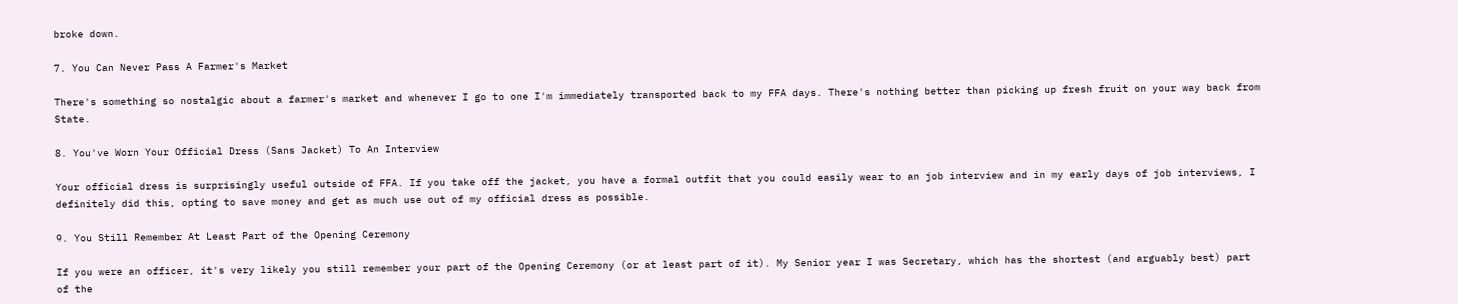broke down.

7. You Can Never Pass A Farmer's Market

There's something so nostalgic about a farmer's market and whenever I go to one I'm immediately transported back to my FFA days. There's nothing better than picking up fresh fruit on your way back from State.

8. You've Worn Your Official Dress (Sans Jacket) To An Interview

Your official dress is surprisingly useful outside of FFA. If you take off the jacket, you have a formal outfit that you could easily wear to an job interview and in my early days of job interviews, I definitely did this, opting to save money and get as much use out of my official dress as possible.

9. You Still Remember At Least Part of the Opening Ceremony

If you were an officer, it's very likely you still remember your part of the Opening Ceremony (or at least part of it). My Senior year I was Secretary, which has the shortest (and arguably best) part of the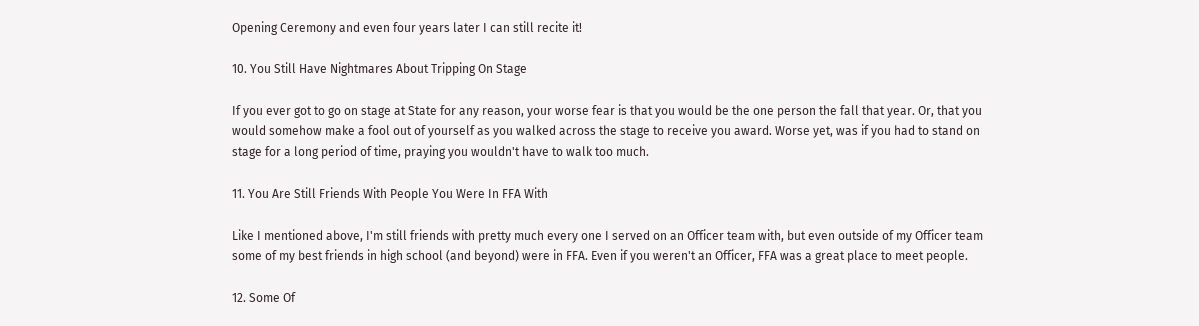Opening Ceremony and even four years later I can still recite it!

10. You Still Have Nightmares About Tripping On Stage

If you ever got to go on stage at State for any reason, your worse fear is that you would be the one person the fall that year. Or, that you would somehow make a fool out of yourself as you walked across the stage to receive you award. Worse yet, was if you had to stand on stage for a long period of time, praying you wouldn't have to walk too much.

11. You Are Still Friends With People You Were In FFA With

Like I mentioned above, I'm still friends with pretty much every one I served on an Officer team with, but even outside of my Officer team some of my best friends in high school (and beyond) were in FFA. Even if you weren't an Officer, FFA was a great place to meet people.

12. Some Of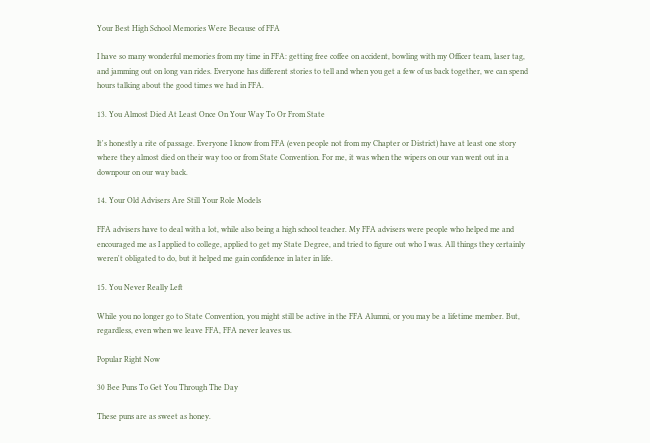Your Best High School Memories Were Because of FFA

I have so many wonderful memories from my time in FFA: getting free coffee on accident, bowling with my Officer team, laser tag, and jamming out on long van rides. Everyone has different stories to tell and when you get a few of us back together, we can spend hours talking about the good times we had in FFA.

13. You Almost Died At Least Once On Your Way To Or From State

It's honestly a rite of passage. Everyone I know from FFA (even people not from my Chapter or District) have at least one story where they almost died on their way too or from State Convention. For me, it was when the wipers on our van went out in a downpour on our way back.

14. Your Old Advisers Are Still Your Role Models

FFA advisers have to deal with a lot, while also being a high school teacher. My FFA advisers were people who helped me and encouraged me as I applied to college, applied to get my State Degree, and tried to figure out who I was. All things they certainly weren't obligated to do, but it helped me gain confidence in later in life.

15. You Never Really Left

While you no longer go to State Convention, you might still be active in the FFA Alumni, or you may be a lifetime member. But, regardless, even when we leave FFA, FFA never leaves us.

Popular Right Now

30 Bee Puns To Get You Through The Day

These puns are as sweet as honey.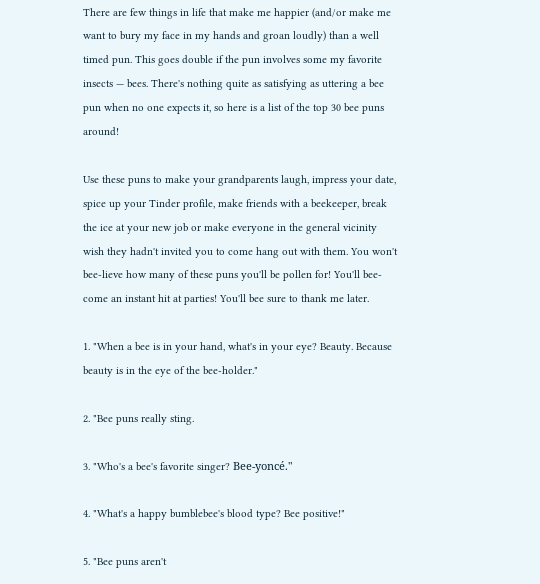There are few things in life that make me happier (and/or make me want to bury my face in my hands and groan loudly) than a well timed pun. This goes double if the pun involves some my favorite insects — bees. There's nothing quite as satisfying as uttering a bee pun when no one expects it, so here is a list of the top 30 bee puns around!

Use these puns to make your grandparents laugh, impress your date, spice up your Tinder profile, make friends with a beekeeper, break the ice at your new job or make everyone in the general vicinity wish they hadn't invited you to come hang out with them. You won't bee-lieve how many of these puns you'll be pollen for! You'll bee-come an instant hit at parties! You'll bee sure to thank me later.

1. "When a bee is in your hand, what's in your eye? Beauty. Because beauty is in the eye of the bee-holder."

2. "Bee puns really sting.

3. "Who's a bee's favorite singer? Bee-yoncé."

4. "What's a happy bumblebee's blood type? Bee positive!"

5. "Bee puns aren't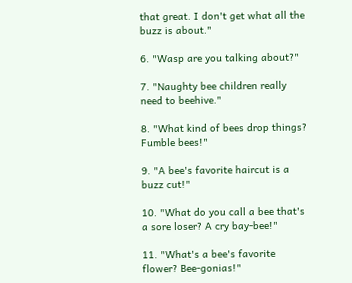that great. I don't get what all the buzz is about."

6. "Wasp are you talking about?"

7. "Naughty bee children really need to beehive."

8. "What kind of bees drop things? Fumble bees!"

9. "A bee's favorite haircut is a buzz cut!"

10. "What do you call a bee that's a sore loser? A cry bay-bee!"

11. "What's a bee's favorite flower? Bee-gonias!"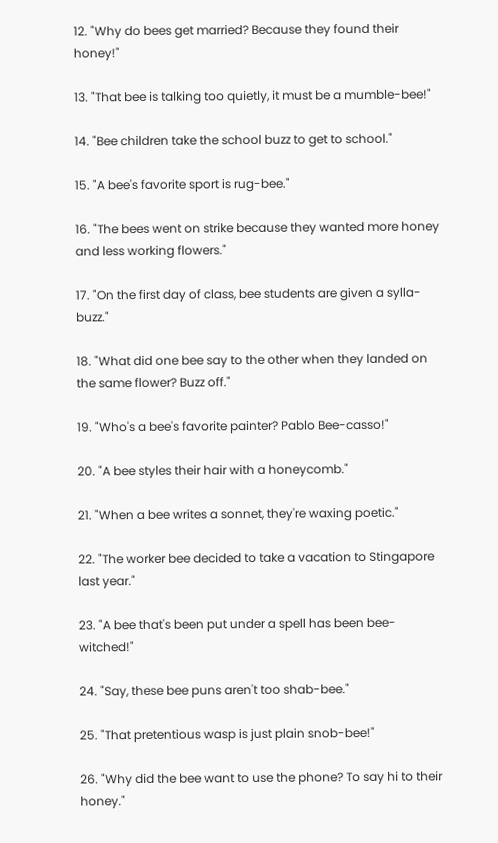12. "Why do bees get married? Because they found their honey!"

13. "That bee is talking too quietly, it must be a mumble-bee!"

14. "Bee children take the school buzz to get to school."

15. "A bee's favorite sport is rug-bee."

16. "The bees went on strike because they wanted more honey and less working flowers."

17. "On the first day of class, bee students are given a sylla-buzz."

18. "What did one bee say to the other when they landed on the same flower? Buzz off."

19. "Who's a bee's favorite painter? Pablo Bee-casso!"

20. "A bee styles their hair with a honeycomb."

21. "When a bee writes a sonnet, they're waxing poetic."

22. "The worker bee decided to take a vacation to Stingapore last year."

23. "A bee that's been put under a spell has been bee-witched!"

24. "Say, these bee puns aren't too shab-bee."

25. "That pretentious wasp is just plain snob-bee!"

26. "Why did the bee want to use the phone? To say hi to their honey."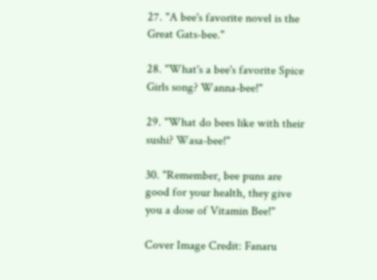27. "A bee's favorite novel is the Great Gats-bee."

28. "What's a bee's favorite Spice Girls song? Wanna-bee!"

29. "What do bees like with their sushi? Wasa-bee!"

30. "Remember, bee puns are good for your health, they give you a dose of Vitamin Bee!"

Cover Image Credit: Fanaru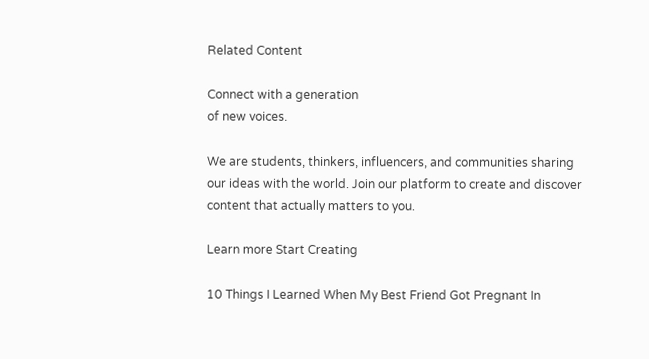Related Content

Connect with a generation
of new voices.

We are students, thinkers, influencers, and communities sharing our ideas with the world. Join our platform to create and discover content that actually matters to you.

Learn more Start Creating

10 Things I Learned When My Best Friend Got Pregnant In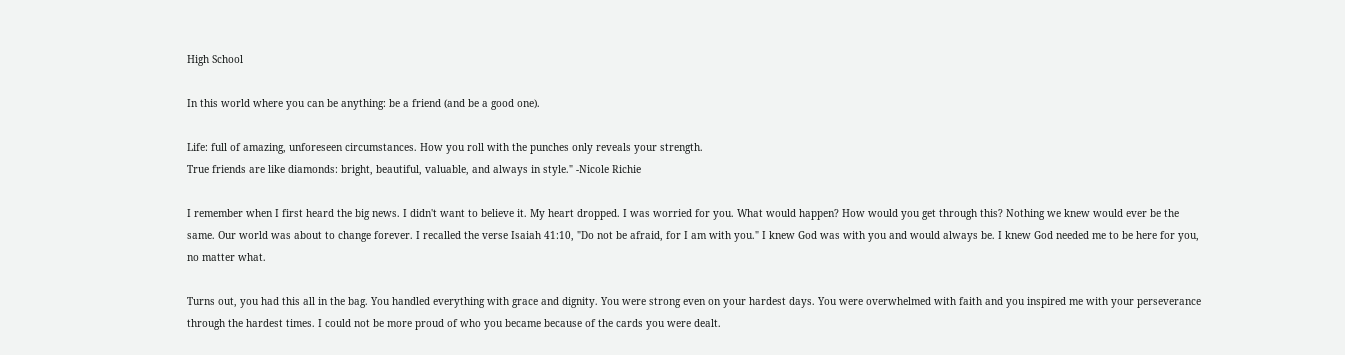High School

In this world where you can be anything: be a friend (and be a good one).

Life: full of amazing, unforeseen circumstances. How you roll with the punches only reveals your strength.
True friends are like diamonds: bright, beautiful, valuable, and always in style." -Nicole Richie

I remember when I first heard the big news. I didn't want to believe it. My heart dropped. I was worried for you. What would happen? How would you get through this? Nothing we knew would ever be the same. Our world was about to change forever. I recalled the verse Isaiah 41:10, "Do not be afraid, for I am with you." I knew God was with you and would always be. I knew God needed me to be here for you, no matter what.

Turns out, you had this all in the bag. You handled everything with grace and dignity. You were strong even on your hardest days. You were overwhelmed with faith and you inspired me with your perseverance through the hardest times. I could not be more proud of who you became because of the cards you were dealt.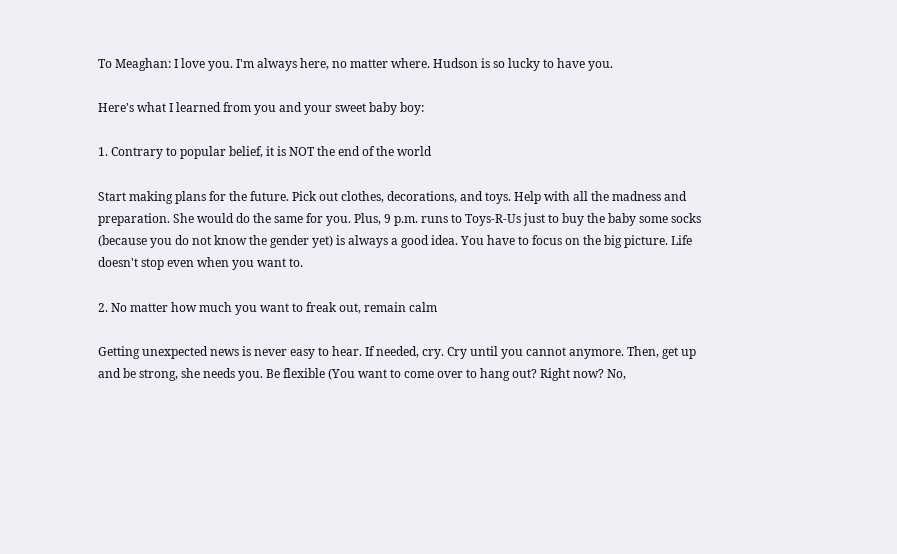To Meaghan: I love you. I'm always here, no matter where. Hudson is so lucky to have you.

Here's what I learned from you and your sweet baby boy:

1. Contrary to popular belief, it is NOT the end of the world

Start making plans for the future. Pick out clothes, decorations, and toys. Help with all the madness and preparation. She would do the same for you. Plus, 9 p.m. runs to Toys-R-Us just to buy the baby some socks (because you do not know the gender yet) is always a good idea. You have to focus on the big picture. Life doesn't stop even when you want to.

2. No matter how much you want to freak out, remain calm

Getting unexpected news is never easy to hear. If needed, cry. Cry until you cannot anymore. Then, get up and be strong, she needs you. Be flexible (You want to come over to hang out? Right now? No,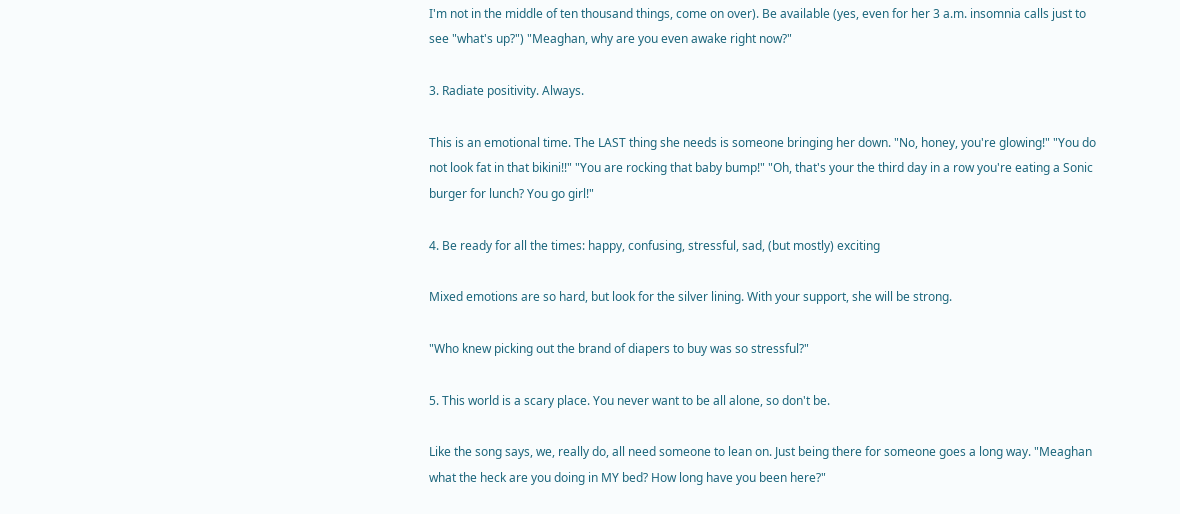I'm not in the middle of ten thousand things, come on over). Be available (yes, even for her 3 a.m. insomnia calls just to see "what's up?") "Meaghan, why are you even awake right now?"

3. Radiate positivity. Always.

This is an emotional time. The LAST thing she needs is someone bringing her down. "No, honey, you're glowing!" "You do not look fat in that bikini!!" "You are rocking that baby bump!" "Oh, that's your the third day in a row you're eating a Sonic burger for lunch? You go girl!"

4. Be ready for all the times: happy, confusing, stressful, sad, (but mostly) exciting

Mixed emotions are so hard, but look for the silver lining. With your support, she will be strong.

"Who knew picking out the brand of diapers to buy was so stressful?"

5. This world is a scary place. You never want to be all alone, so don't be.

Like the song says, we, really do, all need someone to lean on. Just being there for someone goes a long way. "Meaghan what the heck are you doing in MY bed? How long have you been here?"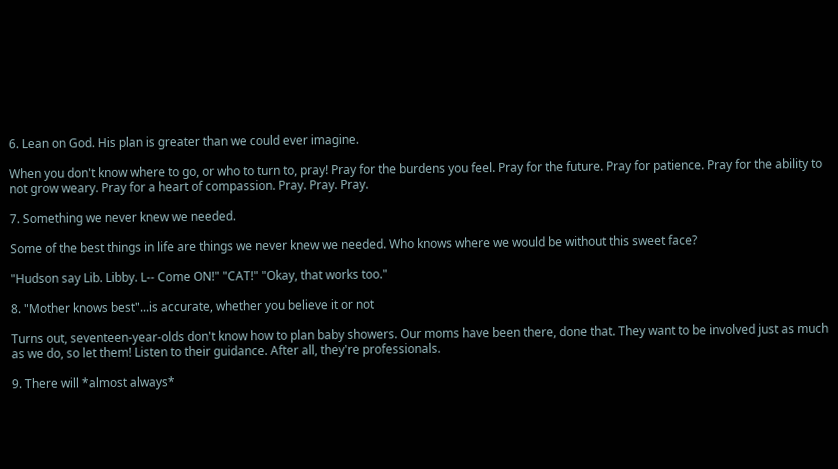6. Lean on God. His plan is greater than we could ever imagine.

When you don't know where to go, or who to turn to, pray! Pray for the burdens you feel. Pray for the future. Pray for patience. Pray for the ability to not grow weary. Pray for a heart of compassion. Pray. Pray. Pray.

7. Something we never knew we needed.

Some of the best things in life are things we never knew we needed. Who knows where we would be without this sweet face?

"Hudson say Lib. Libby. L-- Come ON!" "CAT!" "Okay, that works too."

8. "Mother knows best"...is accurate, whether you believe it or not

Turns out, seventeen-year-olds don't know how to plan baby showers. Our moms have been there, done that. They want to be involved just as much as we do, so let them! Listen to their guidance. After all, they're professionals.

9. There will *almost always*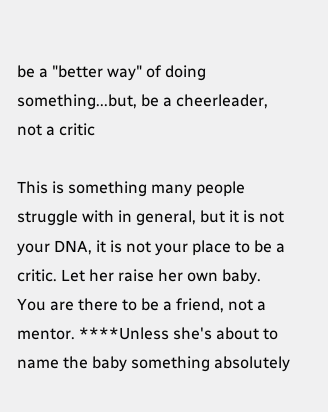be a "better way" of doing something...but, be a cheerleader, not a critic

This is something many people struggle with in general, but it is not your DNA, it is not your place to be a critic. Let her raise her own baby. You are there to be a friend, not a mentor. ****Unless she's about to name the baby something absolutely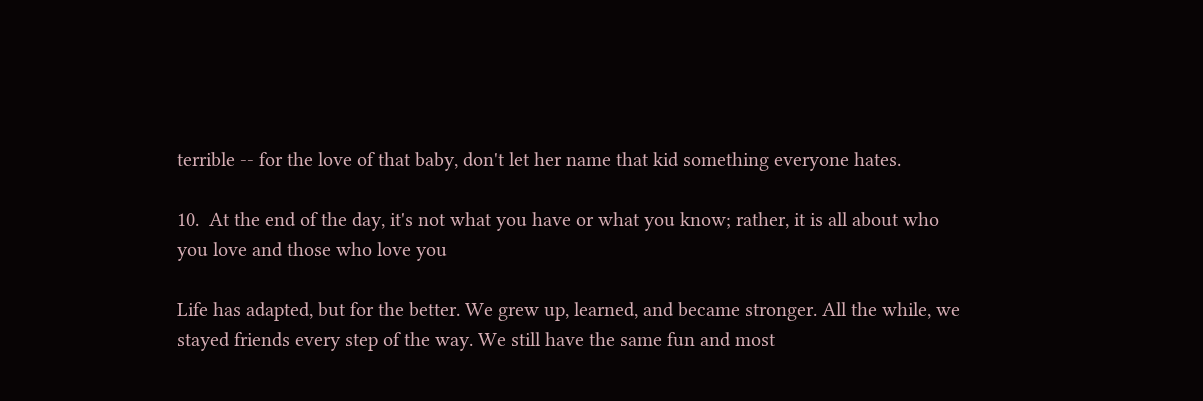terrible -- for the love of that baby, don't let her name that kid something everyone hates.

10.  At the end of the day, it's not what you have or what you know; rather, it is all about who you love and those who love you

Life has adapted, but for the better. We grew up, learned, and became stronger. All the while, we stayed friends every step of the way. We still have the same fun and most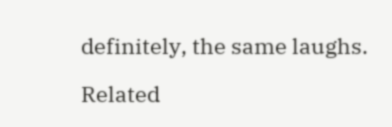definitely, the same laughs.

Related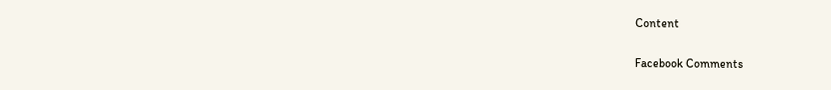Content

Facebook Comments